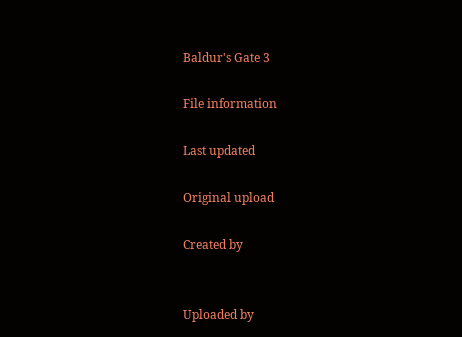Baldur's Gate 3

File information

Last updated

Original upload

Created by


Uploaded by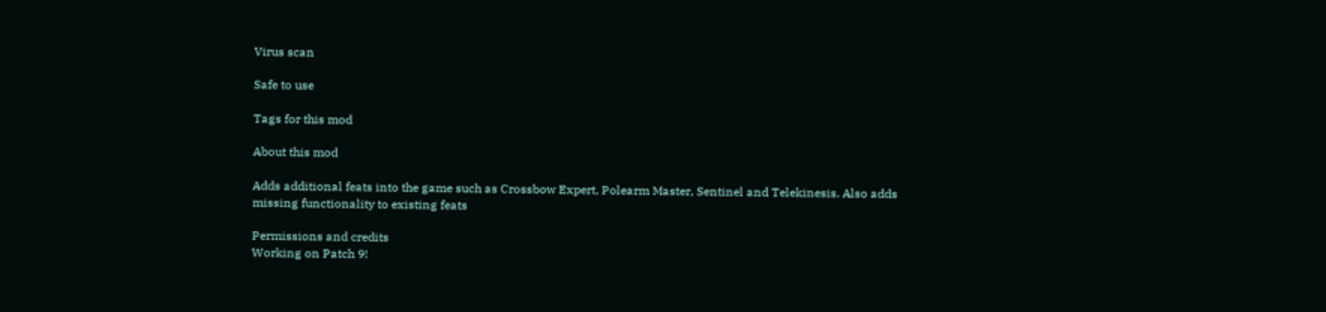Virus scan

Safe to use

Tags for this mod

About this mod

Adds additional feats into the game such as Crossbow Expert, Polearm Master, Sentinel and Telekinesis. Also adds missing functionality to existing feats

Permissions and credits
Working on Patch 9!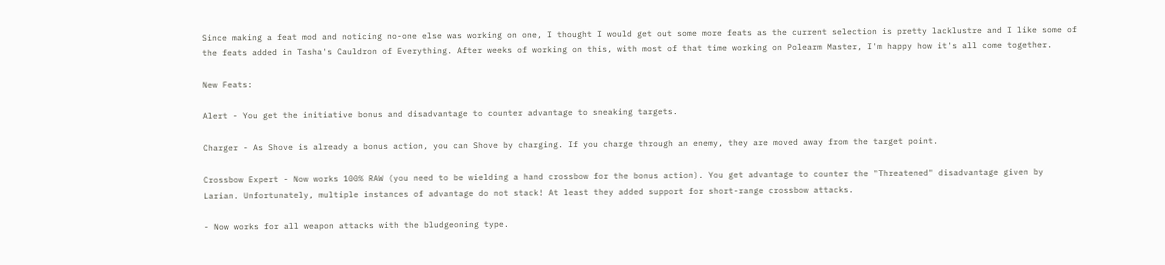Since making a feat mod and noticing no-one else was working on one, I thought I would get out some more feats as the current selection is pretty lacklustre and I like some of the feats added in Tasha's Cauldron of Everything. After weeks of working on this, with most of that time working on Polearm Master, I'm happy how it's all come together.

New Feats:

Alert - You get the initiative bonus and disadvantage to counter advantage to sneaking targets.

Charger - As Shove is already a bonus action, you can Shove by charging. If you charge through an enemy, they are moved away from the target point.

Crossbow Expert - Now works 100% RAW (you need to be wielding a hand crossbow for the bonus action). You get advantage to counter the "Threatened" disadvantage given by Larian. Unfortunately, multiple instances of advantage do not stack! At least they added support for short-range crossbow attacks.

- Now works for all weapon attacks with the bludgeoning type.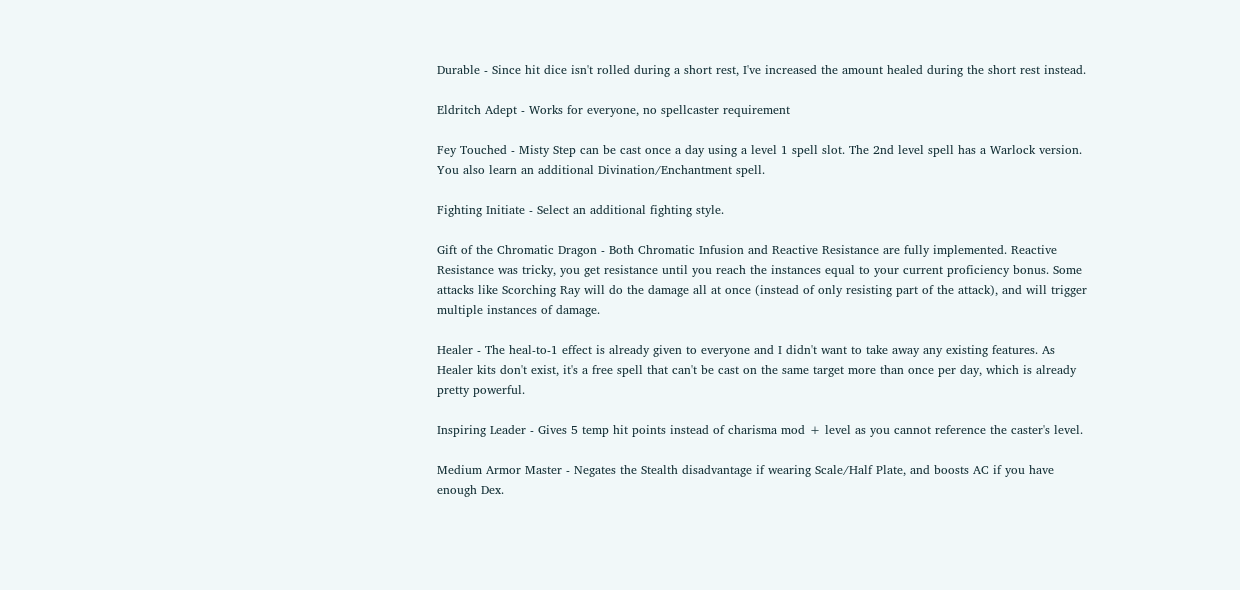Durable - Since hit dice isn't rolled during a short rest, I've increased the amount healed during the short rest instead.

Eldritch Adept - Works for everyone, no spellcaster requirement

Fey Touched - Misty Step can be cast once a day using a level 1 spell slot. The 2nd level spell has a Warlock version. You also learn an additional Divination/Enchantment spell.

Fighting Initiate - Select an additional fighting style.

Gift of the Chromatic Dragon - Both Chromatic Infusion and Reactive Resistance are fully implemented. Reactive Resistance was tricky, you get resistance until you reach the instances equal to your current proficiency bonus. Some attacks like Scorching Ray will do the damage all at once (instead of only resisting part of the attack), and will trigger multiple instances of damage.

Healer - The heal-to-1 effect is already given to everyone and I didn't want to take away any existing features. As Healer kits don't exist, it's a free spell that can't be cast on the same target more than once per day, which is already pretty powerful.

Inspiring Leader - Gives 5 temp hit points instead of charisma mod + level as you cannot reference the caster's level.

Medium Armor Master - Negates the Stealth disadvantage if wearing Scale/Half Plate, and boosts AC if you have enough Dex.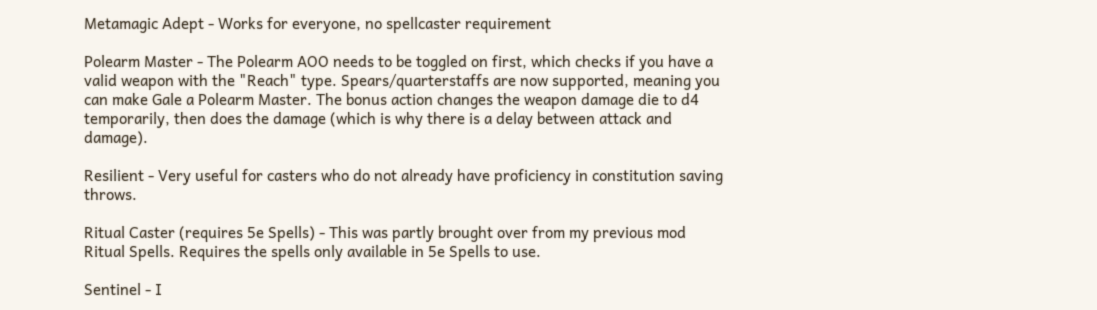Metamagic Adept - Works for everyone, no spellcaster requirement

Polearm Master - The Polearm AOO needs to be toggled on first, which checks if you have a valid weapon with the "Reach" type. Spears/quarterstaffs are now supported, meaning you can make Gale a Polearm Master. The bonus action changes the weapon damage die to d4 temporarily, then does the damage (which is why there is a delay between attack and damage).

Resilient - Very useful for casters who do not already have proficiency in constitution saving throws.

Ritual Caster (requires 5e Spells) - This was partly brought over from my previous mod Ritual Spells. Requires the spells only available in 5e Spells to use.

Sentinel - I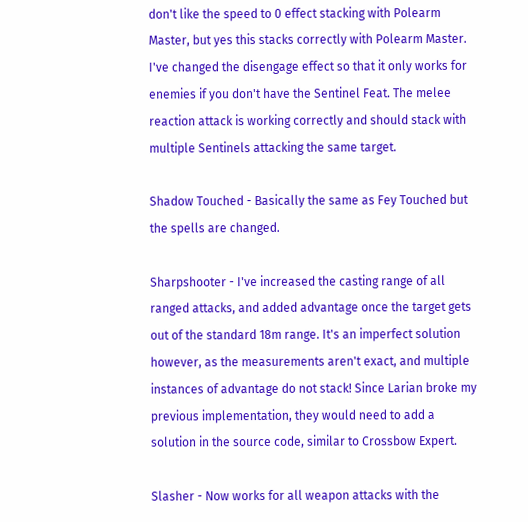don't like the speed to 0 effect stacking with Polearm Master, but yes this stacks correctly with Polearm Master. I've changed the disengage effect so that it only works for enemies if you don't have the Sentinel Feat. The melee reaction attack is working correctly and should stack with multiple Sentinels attacking the same target.

Shadow Touched - Basically the same as Fey Touched but the spells are changed.

Sharpshooter - I've increased the casting range of all ranged attacks, and added advantage once the target gets out of the standard 18m range. It's an imperfect solution however, as the measurements aren't exact, and multiple instances of advantage do not stack! Since Larian broke my previous implementation, they would need to add a solution in the source code, similar to Crossbow Expert.

Slasher - Now works for all weapon attacks with the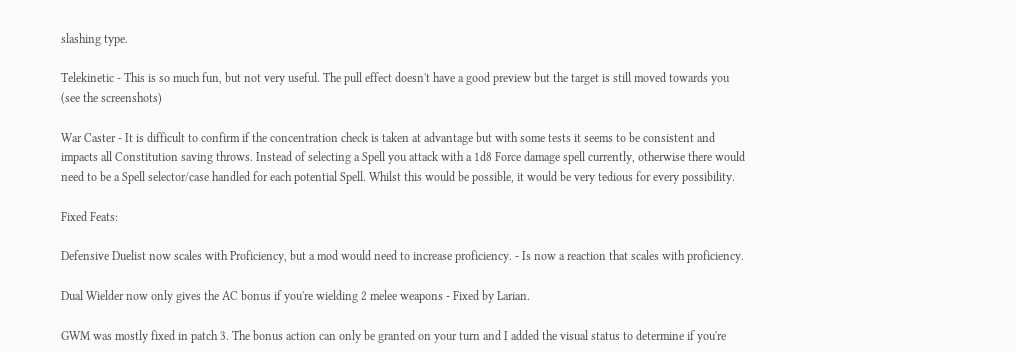slashing type.

Telekinetic - This is so much fun, but not very useful. The pull effect doesn't have a good preview but the target is still moved towards you (see the screenshots)

War Caster - It is difficult to confirm if the concentration check is taken at advantage but with some tests it seems to be consistent and impacts all Constitution saving throws. Instead of selecting a Spell you attack with a 1d8 Force damage spell currently, otherwise there would need to be a Spell selector/case handled for each potential Spell. Whilst this would be possible, it would be very tedious for every possibility.

Fixed Feats:

Defensive Duelist now scales with Proficiency, but a mod would need to increase proficiency. - Is now a reaction that scales with proficiency.

Dual Wielder now only gives the AC bonus if you're wielding 2 melee weapons - Fixed by Larian.

GWM was mostly fixed in patch 3. The bonus action can only be granted on your turn and I added the visual status to determine if you're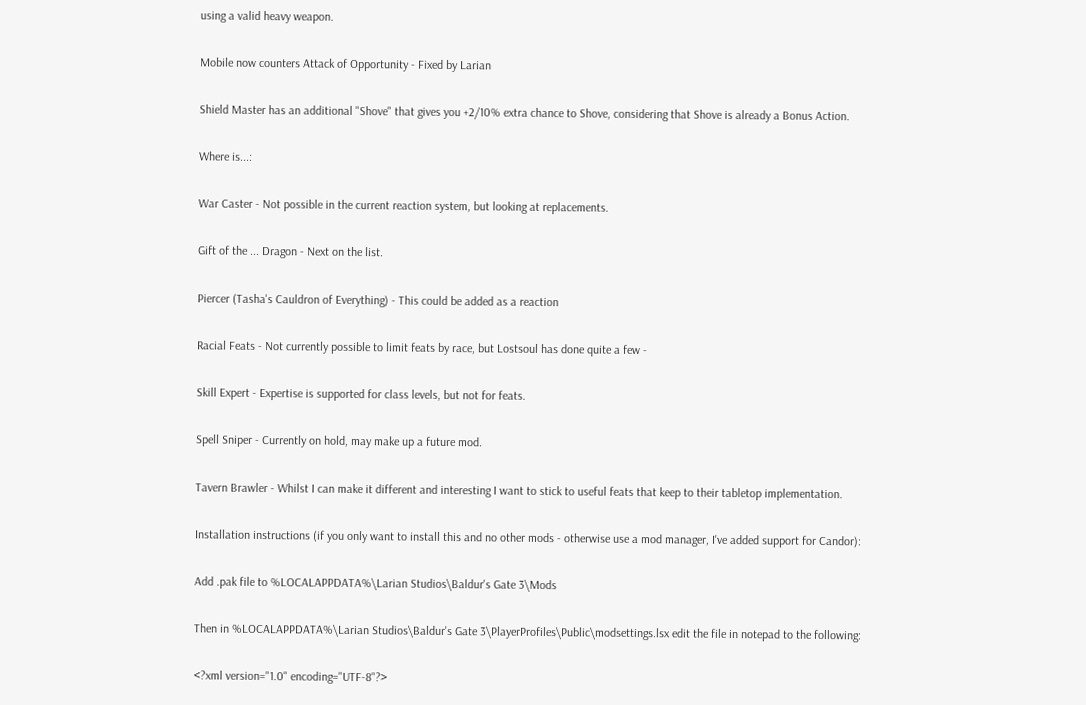using a valid heavy weapon.

Mobile now counters Attack of Opportunity - Fixed by Larian

Shield Master has an additional "Shove" that gives you +2/10% extra chance to Shove, considering that Shove is already a Bonus Action.

Where is...:

War Caster - Not possible in the current reaction system, but looking at replacements.

Gift of the ... Dragon - Next on the list.

Piercer (Tasha's Cauldron of Everything) - This could be added as a reaction

Racial Feats - Not currently possible to limit feats by race, but Lostsoul has done quite a few -

Skill Expert - Expertise is supported for class levels, but not for feats.

Spell Sniper - Currently on hold, may make up a future mod.

Tavern Brawler - Whilst I can make it different and interesting I want to stick to useful feats that keep to their tabletop implementation.

Installation instructions (if you only want to install this and no other mods - otherwise use a mod manager, I've added support for Candor):

Add .pak file to %LOCALAPPDATA%\Larian Studios\Baldur's Gate 3\Mods

Then in %LOCALAPPDATA%\Larian Studios\Baldur's Gate 3\PlayerProfiles\Public\modsettings.lsx edit the file in notepad to the following:

<?xml version="1.0" encoding="UTF-8"?>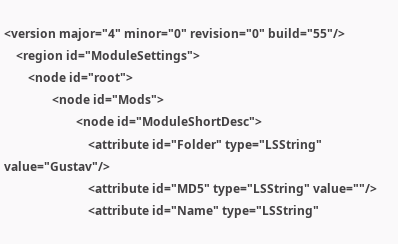<version major="4" minor="0" revision="0" build="55"/>
    <region id="ModuleSettings">
        <node id="root">
                <node id="Mods">
                        <node id="ModuleShortDesc">
                            <attribute id="Folder" type="LSString" value="Gustav"/>
                            <attribute id="MD5" type="LSString" value=""/>
                            <attribute id="Name" type="LSString"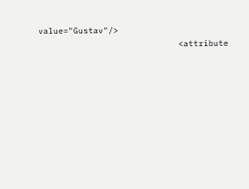value="Gustav"/>
                            <attribute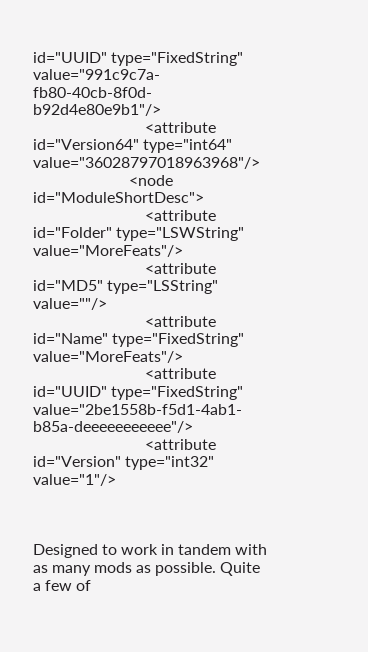id="UUID" type="FixedString" value="991c9c7a-fb80-40cb-8f0d-b92d4e80e9b1"/>
                            <attribute id="Version64" type="int64" value="36028797018963968"/>
                        <node id="ModuleShortDesc">
                            <attribute id="Folder" type="LSWString" value="MoreFeats"/>
                            <attribute id="MD5" type="LSString" value=""/>
                            <attribute id="Name" type="FixedString" value="MoreFeats"/>
                            <attribute id="UUID" type="FixedString" value="2be1558b-f5d1-4ab1-b85a-deeeeeeeeeee"/>
                            <attribute id="Version" type="int32" value="1"/>



Designed to work in tandem with as many mods as possible. Quite a few of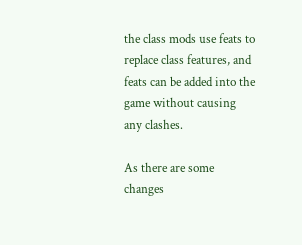the class mods use feats to replace class features, and feats can be added into the game without causing any clashes.

As there are some changes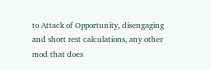to Attack of Opportunity, disengaging and short rest calculations, any other mod that does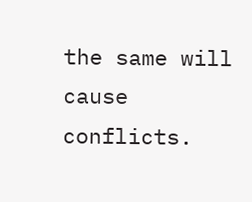the same will cause conflicts.